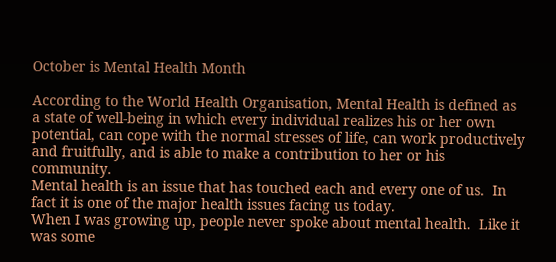October is Mental Health Month

According to the World Health Organisation, Mental Health is defined as a state of well-being in which every individual realizes his or her own potential, can cope with the normal stresses of life, can work productively and fruitfully, and is able to make a contribution to her or his community.
Mental health is an issue that has touched each and every one of us.  In fact it is one of the major health issues facing us today.
When I was growing up, people never spoke about mental health.  Like it was some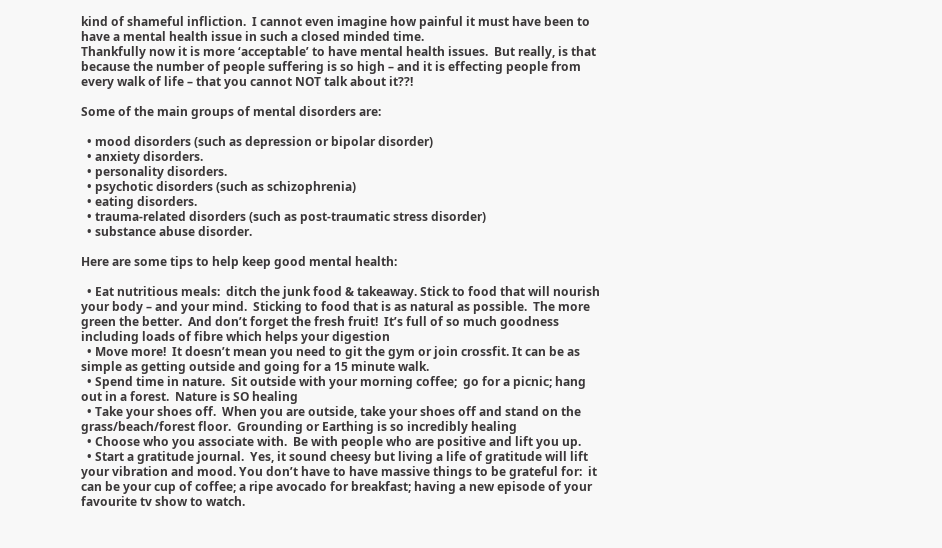kind of shameful infliction.  I cannot even imagine how painful it must have been to have a mental health issue in such a closed minded time.
Thankfully now it is more ‘acceptable’ to have mental health issues.  But really, is that because the number of people suffering is so high – and it is effecting people from every walk of life – that you cannot NOT talk about it??!

Some of the main groups of mental disorders are:

  • mood disorders (such as depression or bipolar disorder)
  • anxiety disorders.
  • personality disorders.
  • psychotic disorders (such as schizophrenia)
  • eating disorders.
  • trauma-related disorders (such as post-traumatic stress disorder)
  • substance abuse disorder.

Here are some tips to help keep good mental health:

  • Eat nutritious meals:  ditch the junk food & takeaway. Stick to food that will nourish your body – and your mind.  Sticking to food that is as natural as possible.  The more green the better.  And don’t forget the fresh fruit!  It’s full of so much goodness including loads of fibre which helps your digestion
  • Move more!  It doesn’t mean you need to git the gym or join crossfit. It can be as simple as getting outside and going for a 15 minute walk.
  • Spend time in nature.  Sit outside with your morning coffee;  go for a picnic; hang out in a forest.  Nature is SO healing
  • Take your shoes off.  When you are outside, take your shoes off and stand on the grass/beach/forest floor.  Grounding or Earthing is so incredibly healing
  • Choose who you associate with.  Be with people who are positive and lift you up.
  • Start a gratitude journal.  Yes, it sound cheesy but living a life of gratitude will lift your vibration and mood. You don’t have to have massive things to be grateful for:  it can be your cup of coffee; a ripe avocado for breakfast; having a new episode of your favourite tv show to watch.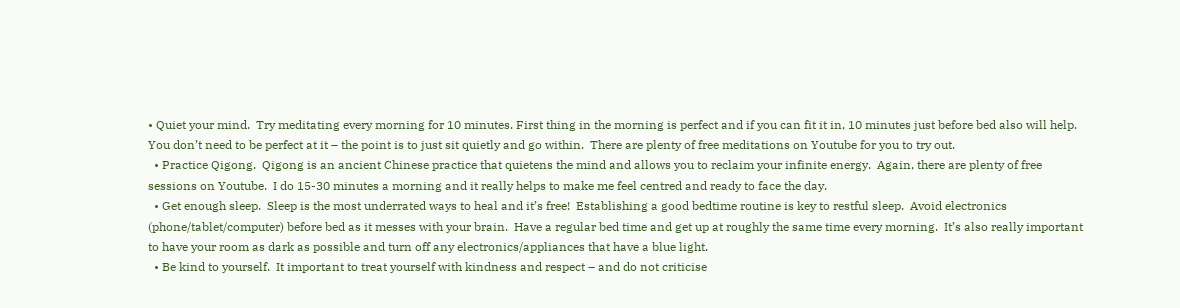• Quiet your mind.  Try meditating every morning for 10 minutes. First thing in the morning is perfect and if you can fit it in, 10 minutes just before bed also will help.  You don’t need to be perfect at it – the point is to just sit quietly and go within.  There are plenty of free meditations on Youtube for you to try out.
  • Practice Qigong.  Qigong is an ancient Chinese practice that quietens the mind and allows you to reclaim your infinite energy.  Again, there are plenty of free sessions on Youtube.  I do 15-30 minutes a morning and it really helps to make me feel centred and ready to face the day.
  • Get enough sleep.  Sleep is the most underrated ways to heal and it’s free!  Establishing a good bedtime routine is key to restful sleep.  Avoid electronics (phone/tablet/computer) before bed as it messes with your brain.  Have a regular bed time and get up at roughly the same time every morning.  It’s also really important to have your room as dark as possible and turn off any electronics/appliances that have a blue light.
  • Be kind to yourself.  It important to treat yourself with kindness and respect – and do not criticise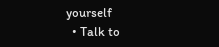yourself
  • Talk to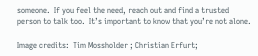someone.  If you feel the need, reach out and find a trusted person to talk too.  It’s important to know that you’re not alone.

Image credits:  Tim Mossholder ; Christian Erfurt;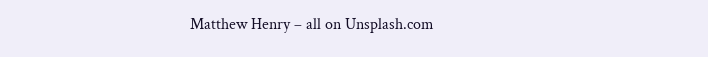Matthew Henry – all on Unsplash.com